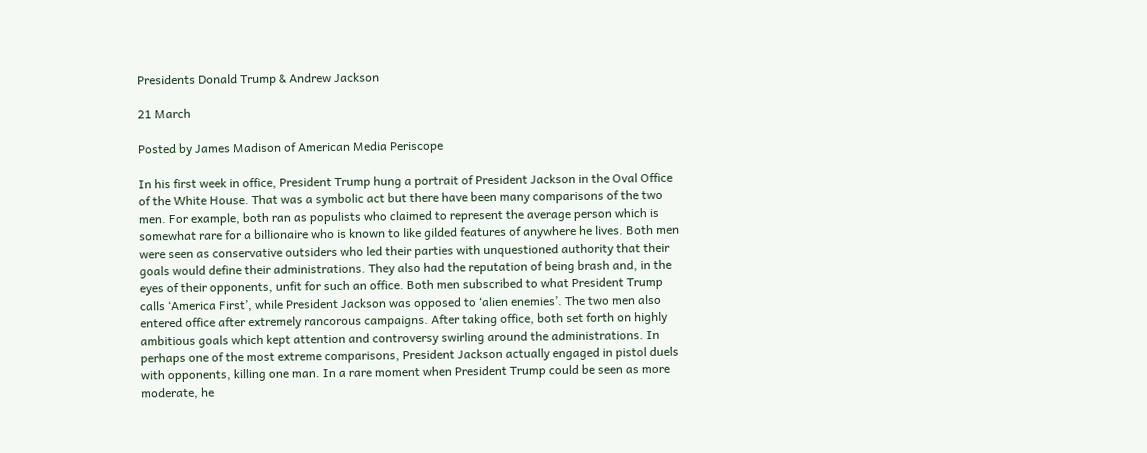Presidents Donald Trump & Andrew Jackson

21 March

Posted by James Madison of American Media Periscope

In his first week in office, President Trump hung a portrait of President Jackson in the Oval Office of the White House. That was a symbolic act but there have been many comparisons of the two men. For example, both ran as populists who claimed to represent the average person which is somewhat rare for a billionaire who is known to like gilded features of anywhere he lives. Both men were seen as conservative outsiders who led their parties with unquestioned authority that their goals would define their administrations. They also had the reputation of being brash and, in the eyes of their opponents, unfit for such an office. Both men subscribed to what President Trump calls ‘America First’, while President Jackson was opposed to ‘alien enemies’. The two men also entered office after extremely rancorous campaigns. After taking office, both set forth on highly ambitious goals which kept attention and controversy swirling around the administrations. In perhaps one of the most extreme comparisons, President Jackson actually engaged in pistol duels with opponents, killing one man. In a rare moment when President Trump could be seen as more moderate, he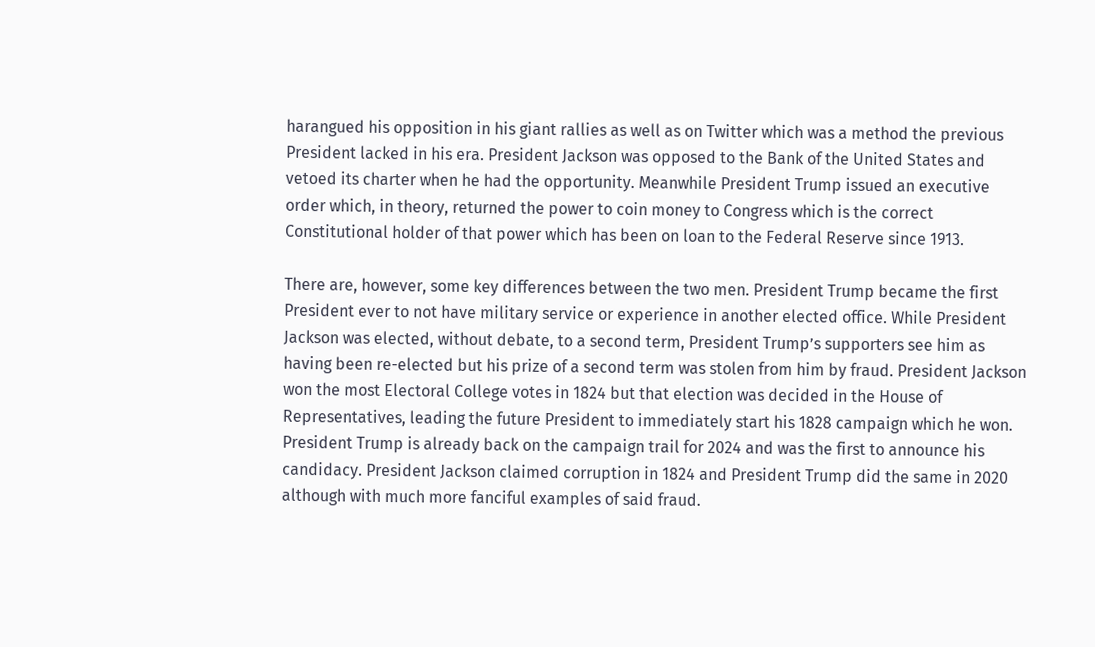harangued his opposition in his giant rallies as well as on Twitter which was a method the previous President lacked in his era. President Jackson was opposed to the Bank of the United States and vetoed its charter when he had the opportunity. Meanwhile President Trump issued an executive order which, in theory, returned the power to coin money to Congress which is the correct Constitutional holder of that power which has been on loan to the Federal Reserve since 1913.

There are, however, some key differences between the two men. President Trump became the first President ever to not have military service or experience in another elected office. While President Jackson was elected, without debate, to a second term, President Trump’s supporters see him as having been re-elected but his prize of a second term was stolen from him by fraud. President Jackson won the most Electoral College votes in 1824 but that election was decided in the House of Representatives, leading the future President to immediately start his 1828 campaign which he won. President Trump is already back on the campaign trail for 2024 and was the first to announce his candidacy. President Jackson claimed corruption in 1824 and President Trump did the same in 2020 although with much more fanciful examples of said fraud.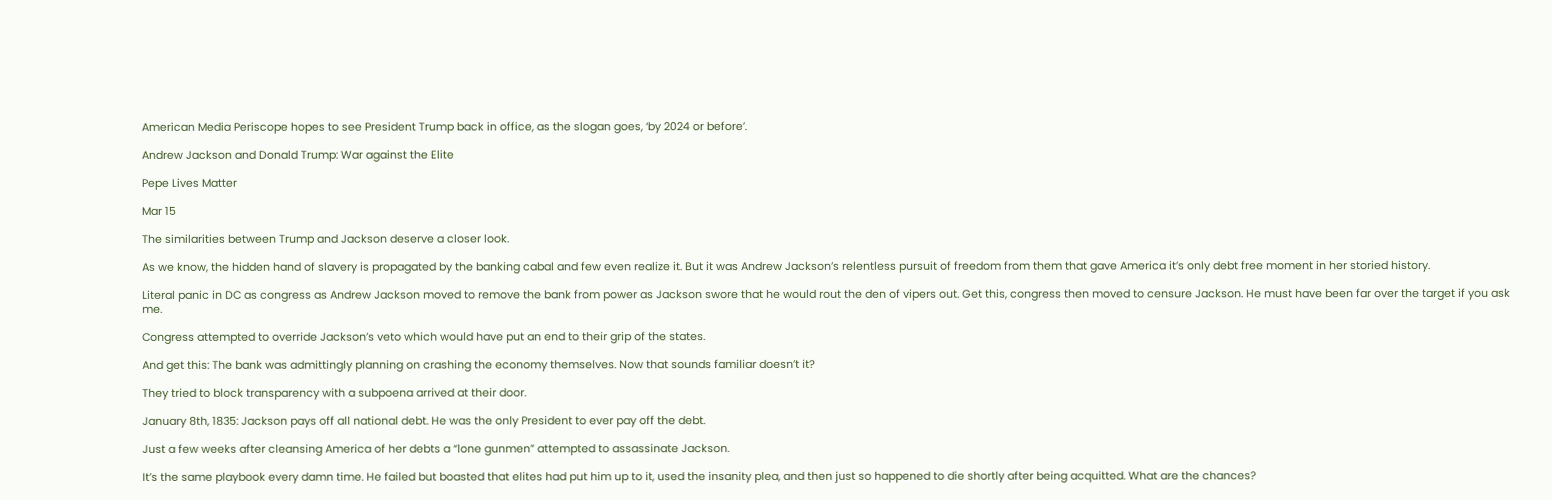American Media Periscope hopes to see President Trump back in office, as the slogan goes, ‘by 2024 or before’.

Andrew Jackson and Donald Trump: War against the Elite

Pepe Lives Matter

Mar 15

The similarities between Trump and Jackson deserve a closer look.

As we know, the hidden hand of slavery is propagated by the banking cabal and few even realize it. But it was Andrew Jackson’s relentless pursuit of freedom from them that gave America it’s only debt free moment in her storied history.

Literal panic in DC as congress as Andrew Jackson moved to remove the bank from power as Jackson swore that he would rout the den of vipers out. Get this, congress then moved to censure Jackson. He must have been far over the target if you ask me.

Congress attempted to override Jackson’s veto which would have put an end to their grip of the states.

And get this: The bank was admittingly planning on crashing the economy themselves. Now that sounds familiar doesn’t it?

They tried to block transparency with a subpoena arrived at their door.

January 8th, 1835: Jackson pays off all national debt. He was the only President to ever pay off the debt.

Just a few weeks after cleansing America of her debts a “lone gunmen” attempted to assassinate Jackson.

It’s the same playbook every damn time. He failed but boasted that elites had put him up to it, used the insanity plea, and then just so happened to die shortly after being acquitted. What are the chances?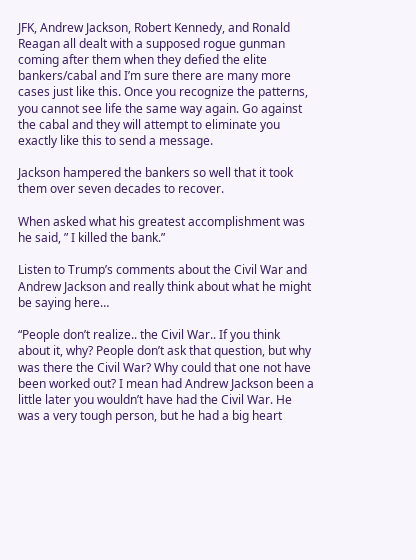JFK, Andrew Jackson, Robert Kennedy, and Ronald Reagan all dealt with a supposed rogue gunman coming after them when they defied the elite bankers/cabal and I’m sure there are many more cases just like this. Once you recognize the patterns, you cannot see life the same way again. Go against the cabal and they will attempt to eliminate you exactly like this to send a message.

Jackson hampered the bankers so well that it took them over seven decades to recover.

When asked what his greatest accomplishment was he said, ” I killed the bank.”

Listen to Trump’s comments about the Civil War and Andrew Jackson and really think about what he might be saying here…

“People don’t realize.. the Civil War.. If you think about it, why? People don’t ask that question, but why was there the Civil War? Why could that one not have been worked out? I mean had Andrew Jackson been a little later you wouldn’t have had the Civil War. He was a very tough person, but he had a big heart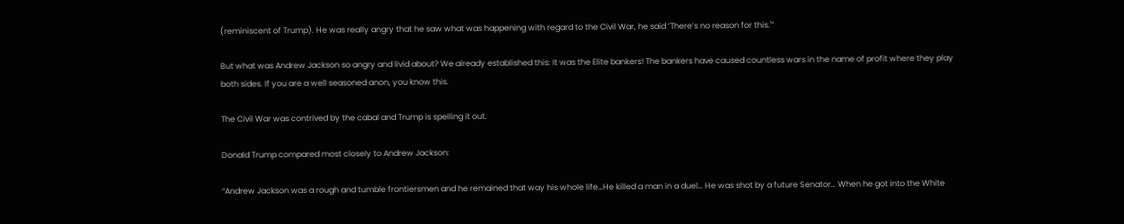(reminiscent of Trump). He was really angry that he saw what was happening with regard to the Civil War, he said ‘There’s no reason for this.'”

But what was Andrew Jackson so angry and livid about? We already established this: It was the Elite bankers! The bankers have caused countless wars in the name of profit where they play both sides. If you are a well seasoned anon, you know this.

The Civil War was contrived by the cabal and Trump is spelling it out.

Donald Trump compared most closely to Andrew Jackson:

“Andrew Jackson was a rough and tumble frontiersmen and he remained that way his whole life…He killed a man in a duel… He was shot by a future Senator… When he got into the White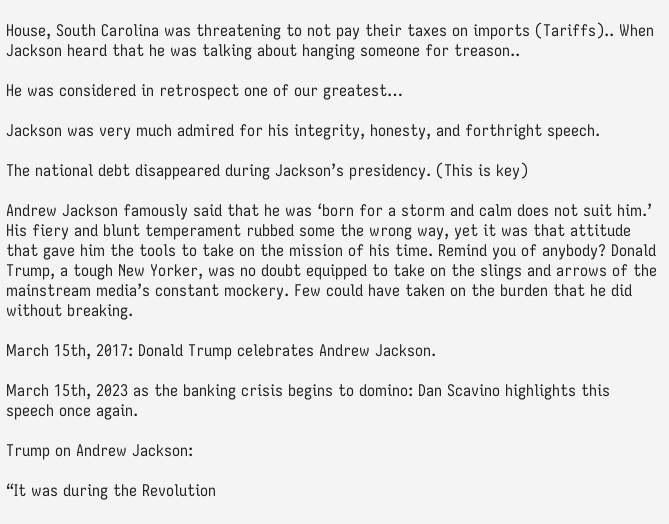House, South Carolina was threatening to not pay their taxes on imports (Tariffs).. When Jackson heard that he was talking about hanging someone for treason..

He was considered in retrospect one of our greatest…

Jackson was very much admired for his integrity, honesty, and forthright speech.

The national debt disappeared during Jackson’s presidency. (This is key)

Andrew Jackson famously said that he was ‘born for a storm and calm does not suit him.’ His fiery and blunt temperament rubbed some the wrong way, yet it was that attitude that gave him the tools to take on the mission of his time. Remind you of anybody? Donald Trump, a tough New Yorker, was no doubt equipped to take on the slings and arrows of the mainstream media’s constant mockery. Few could have taken on the burden that he did without breaking.

March 15th, 2017: Donald Trump celebrates Andrew Jackson.

March 15th, 2023 as the banking crisis begins to domino: Dan Scavino highlights this speech once again.

Trump on Andrew Jackson:

“It was during the Revolution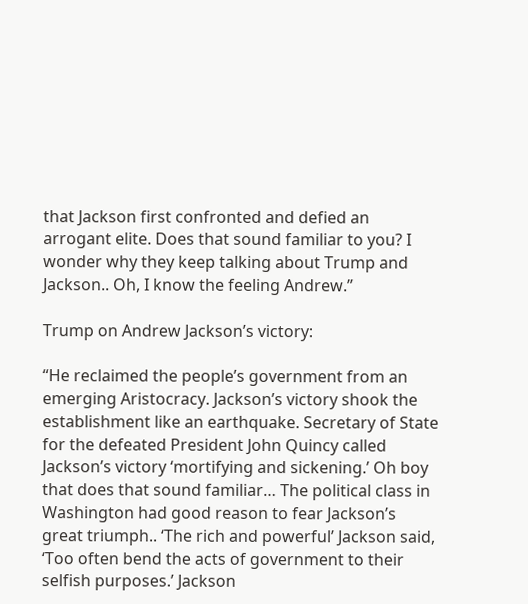that Jackson first confronted and defied an arrogant elite. Does that sound familiar to you? I wonder why they keep talking about Trump and Jackson.. Oh, I know the feeling Andrew.”

Trump on Andrew Jackson’s victory:

“He reclaimed the people’s government from an emerging Aristocracy. Jackson’s victory shook the establishment like an earthquake. Secretary of State for the defeated President John Quincy called Jackson’s victory ‘mortifying and sickening.’ Oh boy that does that sound familiar… The political class in Washington had good reason to fear Jackson’s great triumph.. ‘The rich and powerful’ Jackson said, ‘Too often bend the acts of government to their selfish purposes.’ Jackson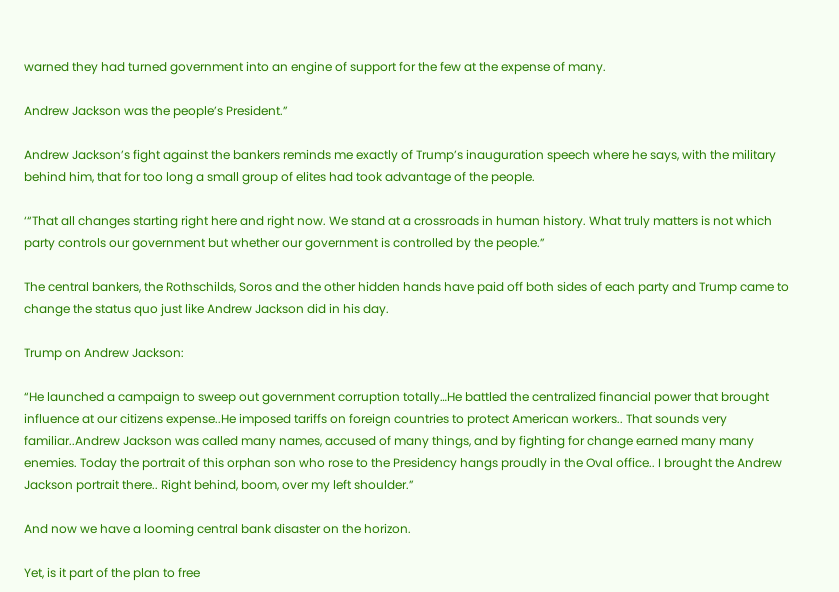warned they had turned government into an engine of support for the few at the expense of many.

Andrew Jackson was the people’s President.”

Andrew Jackson’s fight against the bankers reminds me exactly of Trump’s inauguration speech where he says, with the military behind him, that for too long a small group of elites had took advantage of the people.

‘“That all changes starting right here and right now. We stand at a crossroads in human history. What truly matters is not which party controls our government but whether our government is controlled by the people.”

The central bankers, the Rothschilds, Soros and the other hidden hands have paid off both sides of each party and Trump came to change the status quo just like Andrew Jackson did in his day.

Trump on Andrew Jackson:

“He launched a campaign to sweep out government corruption totally…He battled the centralized financial power that brought influence at our citizens expense..He imposed tariffs on foreign countries to protect American workers.. That sounds very familiar..Andrew Jackson was called many names, accused of many things, and by fighting for change earned many many enemies. Today the portrait of this orphan son who rose to the Presidency hangs proudly in the Oval office.. I brought the Andrew Jackson portrait there.. Right behind, boom, over my left shoulder.”

And now we have a looming central bank disaster on the horizon.

Yet, is it part of the plan to free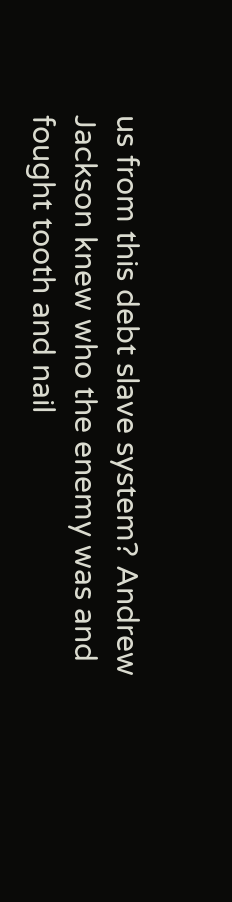us from this debt slave system? Andrew Jackson knew who the enemy was and fought tooth and nail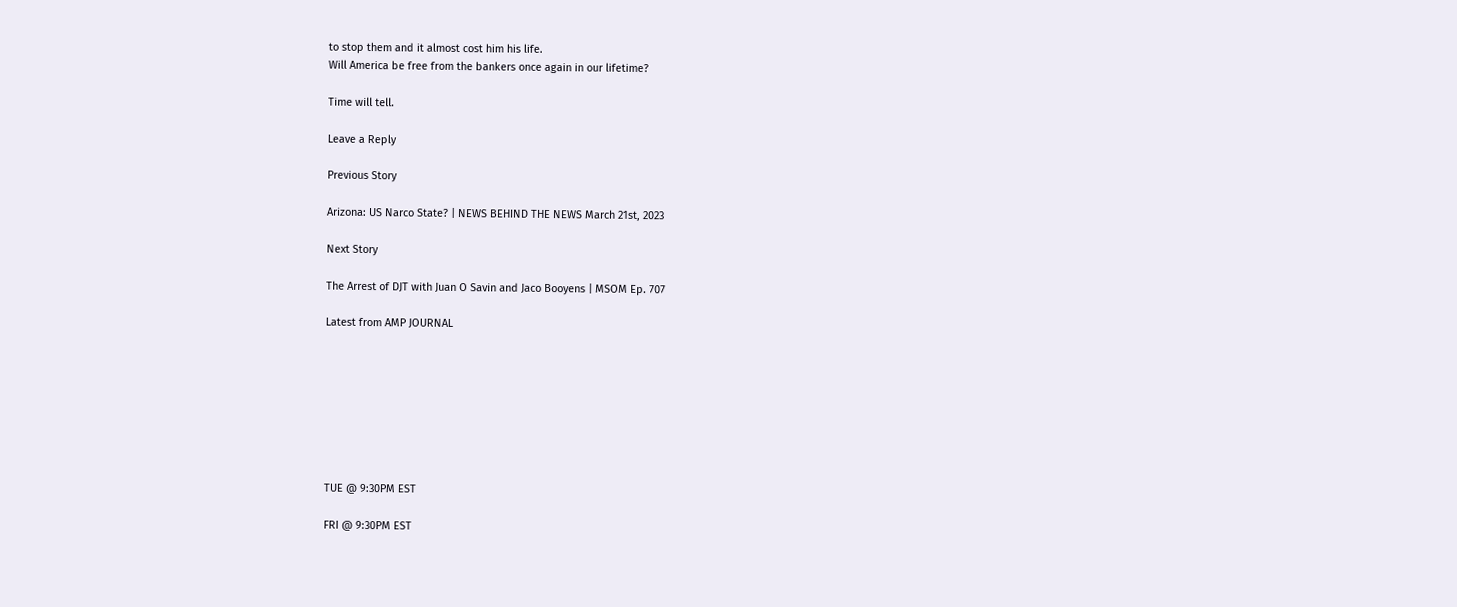to stop them and it almost cost him his life.
Will America be free from the bankers once again in our lifetime?

Time will tell.

Leave a Reply

Previous Story

Arizona: US Narco State? | NEWS BEHIND THE NEWS March 21st, 2023

Next Story

The Arrest of DJT with Juan O Savin and Jaco Booyens | MSOM Ep. 707

Latest from AMP JOURNAL








TUE @ 9:30PM EST

FRI @ 9:30PM EST